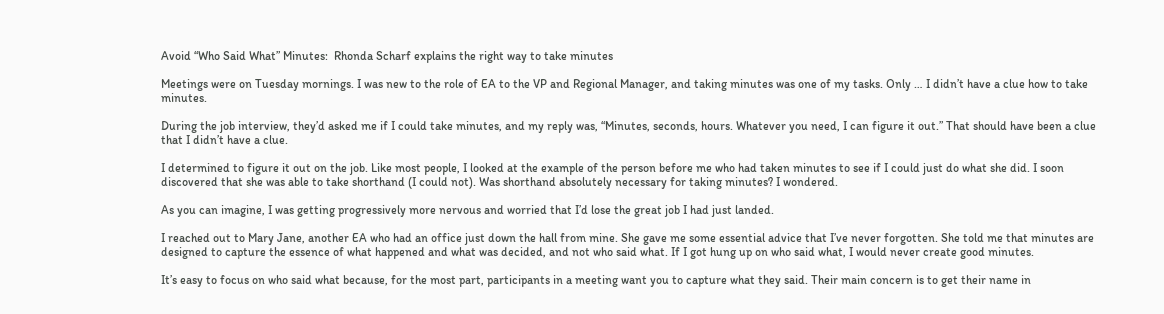Avoid “Who Said What” Minutes:  Rhonda Scharf explains the right way to take minutes

Meetings were on Tuesday mornings. I was new to the role of EA to the VP and Regional Manager, and taking minutes was one of my tasks. Only … I didn’t have a clue how to take minutes.

During the job interview, they’d asked me if I could take minutes, and my reply was, “Minutes, seconds, hours. Whatever you need, I can figure it out.” That should have been a clue that I didn’t have a clue.

I determined to figure it out on the job. Like most people, I looked at the example of the person before me who had taken minutes to see if I could just do what she did. I soon discovered that she was able to take shorthand (I could not). Was shorthand absolutely necessary for taking minutes? I wondered.

As you can imagine, I was getting progressively more nervous and worried that I’d lose the great job I had just landed.

I reached out to Mary Jane, another EA who had an office just down the hall from mine. She gave me some essential advice that I’ve never forgotten. She told me that minutes are designed to capture the essence of what happened and what was decided, and not who said what. If I got hung up on who said what, I would never create good minutes.

It’s easy to focus on who said what because, for the most part, participants in a meeting want you to capture what they said. Their main concern is to get their name in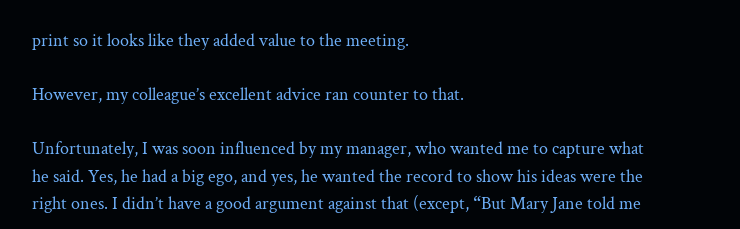print so it looks like they added value to the meeting.

However, my colleague’s excellent advice ran counter to that.

Unfortunately, I was soon influenced by my manager, who wanted me to capture what he said. Yes, he had a big ego, and yes, he wanted the record to show his ideas were the right ones. I didn’t have a good argument against that (except, “But Mary Jane told me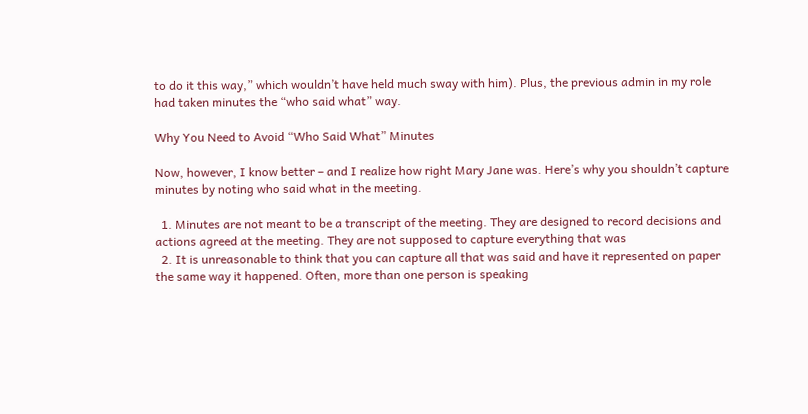to do it this way,” which wouldn’t have held much sway with him). Plus, the previous admin in my role had taken minutes the “who said what” way.

Why You Need to Avoid “Who Said What” Minutes

Now, however, I know better – and I realize how right Mary Jane was. Here’s why you shouldn’t capture minutes by noting who said what in the meeting.

  1. Minutes are not meant to be a transcript of the meeting. They are designed to record decisions and actions agreed at the meeting. They are not supposed to capture everything that was
  2. It is unreasonable to think that you can capture all that was said and have it represented on paper the same way it happened. Often, more than one person is speaking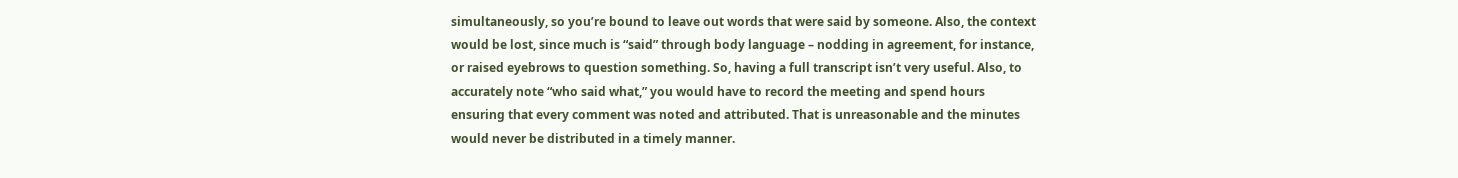simultaneously, so you’re bound to leave out words that were said by someone. Also, the context would be lost, since much is “said” through body language – nodding in agreement, for instance, or raised eyebrows to question something. So, having a full transcript isn’t very useful. Also, to accurately note “who said what,” you would have to record the meeting and spend hours ensuring that every comment was noted and attributed. That is unreasonable and the minutes would never be distributed in a timely manner.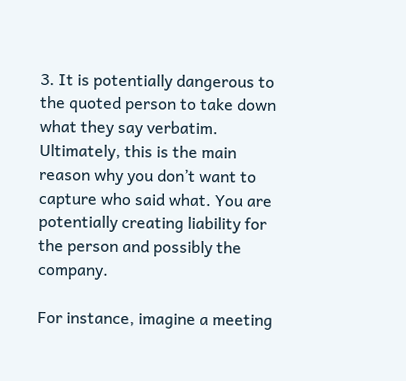3. It is potentially dangerous to the quoted person to take down what they say verbatim. Ultimately, this is the main reason why you don’t want to capture who said what. You are potentially creating liability for the person and possibly the company.

For instance, imagine a meeting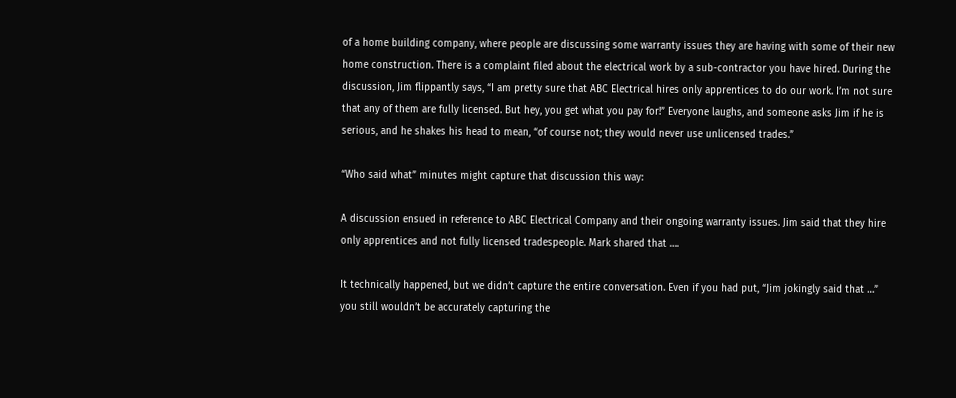of a home building company, where people are discussing some warranty issues they are having with some of their new home construction. There is a complaint filed about the electrical work by a sub-contractor you have hired. During the discussion, Jim flippantly says, “I am pretty sure that ABC Electrical hires only apprentices to do our work. I’m not sure that any of them are fully licensed. But hey, you get what you pay for!” Everyone laughs, and someone asks Jim if he is serious, and he shakes his head to mean, “of course not; they would never use unlicensed trades.”

“Who said what” minutes might capture that discussion this way:

A discussion ensued in reference to ABC Electrical Company and their ongoing warranty issues. Jim said that they hire only apprentices and not fully licensed tradespeople. Mark shared that ….

It technically happened, but we didn’t capture the entire conversation. Even if you had put, “Jim jokingly said that …” you still wouldn’t be accurately capturing the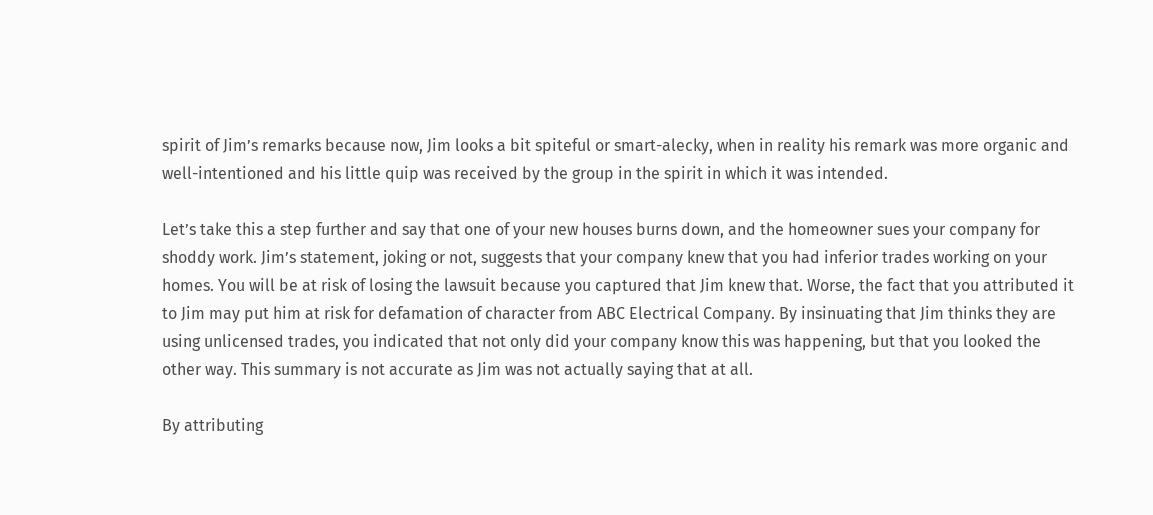spirit of Jim’s remarks because now, Jim looks a bit spiteful or smart-alecky, when in reality his remark was more organic and well-intentioned and his little quip was received by the group in the spirit in which it was intended.

Let’s take this a step further and say that one of your new houses burns down, and the homeowner sues your company for shoddy work. Jim’s statement, joking or not, suggests that your company knew that you had inferior trades working on your homes. You will be at risk of losing the lawsuit because you captured that Jim knew that. Worse, the fact that you attributed it to Jim may put him at risk for defamation of character from ABC Electrical Company. By insinuating that Jim thinks they are using unlicensed trades, you indicated that not only did your company know this was happening, but that you looked the other way. This summary is not accurate as Jim was not actually saying that at all.

By attributing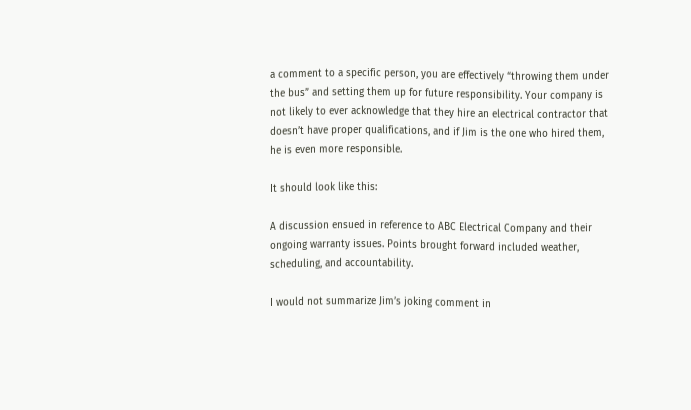a comment to a specific person, you are effectively “throwing them under the bus” and setting them up for future responsibility. Your company is not likely to ever acknowledge that they hire an electrical contractor that doesn’t have proper qualifications, and if Jim is the one who hired them, he is even more responsible.

It should look like this:

A discussion ensued in reference to ABC Electrical Company and their ongoing warranty issues. Points brought forward included weather, scheduling, and accountability.

I would not summarize Jim’s joking comment in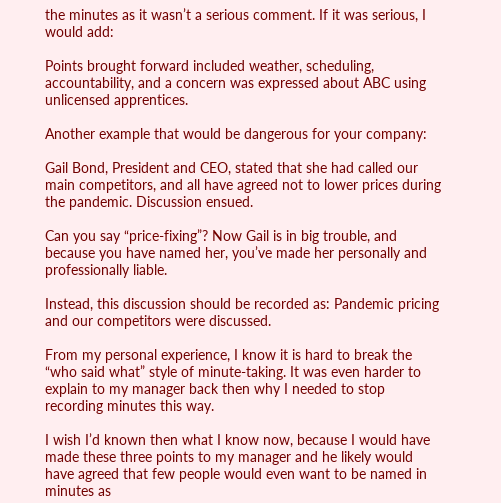the minutes as it wasn’t a serious comment. If it was serious, I would add:

Points brought forward included weather, scheduling, accountability, and a concern was expressed about ABC using unlicensed apprentices.

Another example that would be dangerous for your company:

Gail Bond, President and CEO, stated that she had called our main competitors, and all have agreed not to lower prices during the pandemic. Discussion ensued.

Can you say “price-fixing”? Now Gail is in big trouble, and because you have named her, you’ve made her personally and professionally liable.

Instead, this discussion should be recorded as: Pandemic pricing and our competitors were discussed.

From my personal experience, I know it is hard to break the “who said what” style of minute-taking. It was even harder to explain to my manager back then why I needed to stop recording minutes this way.

I wish I’d known then what I know now, because I would have made these three points to my manager and he likely would have agreed that few people would even want to be named in minutes as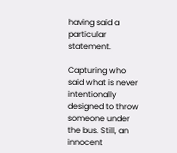having said a particular statement.

Capturing who said what is never intentionally designed to throw someone under the bus. Still, an innocent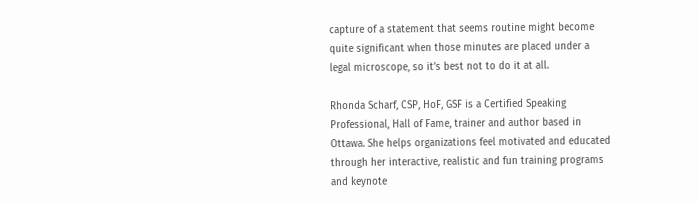capture of a statement that seems routine might become quite significant when those minutes are placed under a legal microscope, so it’s best not to do it at all.

Rhonda Scharf, CSP, HoF, GSF is a Certified Speaking Professional, Hall of Fame, trainer and author based in Ottawa. She helps organizations feel motivated and educated through her interactive, realistic and fun training programs and keynote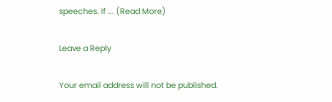speeches. If ... (Read More)

Leave a Reply

Your email address will not be published.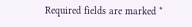Required fields are marked *